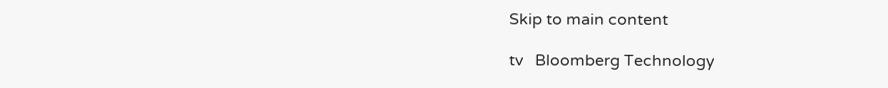Skip to main content

tv   Bloomberg Technology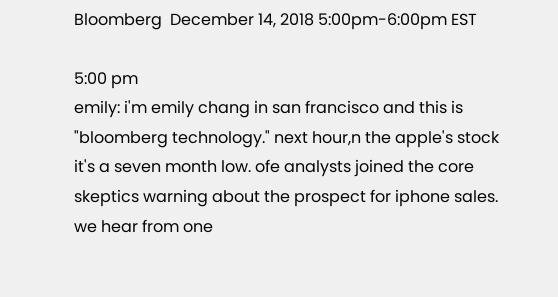Bloomberg  December 14, 2018 5:00pm-6:00pm EST

5:00 pm
emily: i'm emily chang in san francisco and this is "bloomberg technology." next hour,n the apple's stock it's a seven month low. ofe analysts joined the core skeptics warning about the prospect for iphone sales. we hear from one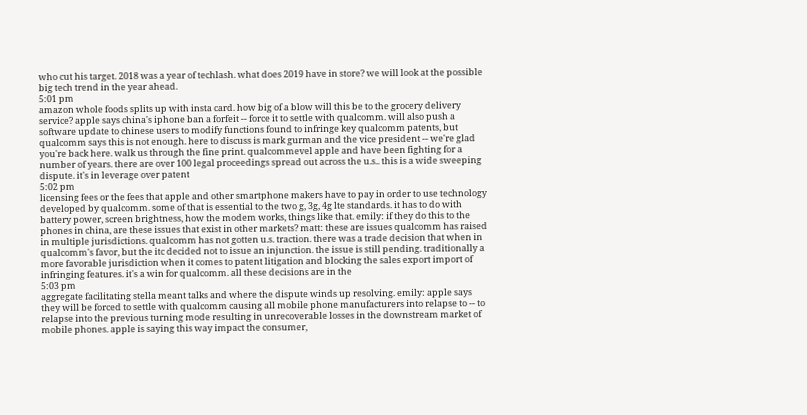who cut his target. 2018 was a year of techlash. what does 2019 have in store? we will look at the possible big tech trend in the year ahead.
5:01 pm
amazon whole foods splits up with insta card. how big of a blow will this be to the grocery delivery service? apple says china's iphone ban a forfeit -- force it to settle with qualcomm. will also push a software update to chinese users to modify functions found to infringe key qualcomm patents, but qualcomm says this is not enough. here to discuss is mark gurman and the vice president -- we're glad you're back here. walk us through the fine print. qualcommevel apple and have been fighting for a number of years. there are over 100 legal proceedings spread out across the u.s.. this is a wide sweeping dispute. it's in leverage over patent
5:02 pm
licensing fees or the fees that apple and other smartphone makers have to pay in order to use technology developed by qualcomm. some of that is essential to the two g, 3g, 4g lte standards. it has to do with battery power, screen brightness, how the modem works, things like that. emily: if they do this to the phones in china, are these issues that exist in other markets? matt: these are issues qualcomm has raised in multiple jurisdictions. qualcomm has not gotten u.s. traction. there was a trade decision that when in qualcomm's favor, but the itc decided not to issue an injunction. the issue is still pending. traditionally a more favorable jurisdiction when it comes to patent litigation and blocking the sales export import of infringing features. it's a win for qualcomm. all these decisions are in the
5:03 pm
aggregate facilitating stella meant talks and where the dispute winds up resolving. emily: apple says they will be forced to settle with qualcomm causing all mobile phone manufacturers into relapse to -- to relapse into the previous turning mode resulting in unrecoverable losses in the downstream market of mobile phones. apple is saying this way impact the consumer,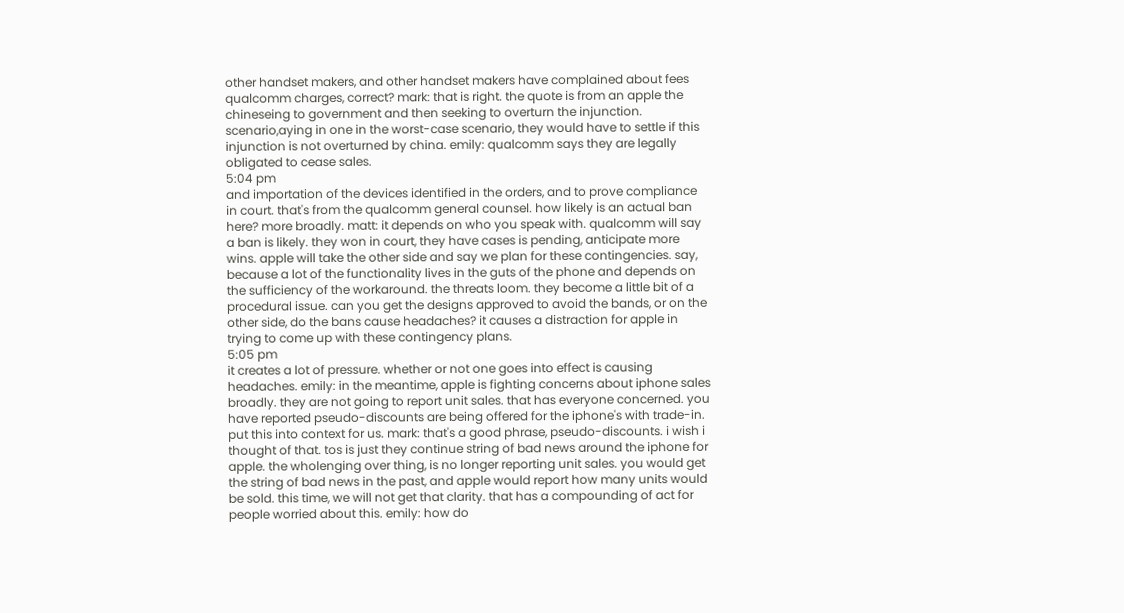other handset makers, and other handset makers have complained about fees qualcomm charges, correct? mark: that is right. the quote is from an apple the chineseing to government and then seeking to overturn the injunction. scenario,aying in one in the worst-case scenario, they would have to settle if this injunction is not overturned by china. emily: qualcomm says they are legally obligated to cease sales.
5:04 pm
and importation of the devices identified in the orders, and to prove compliance in court. that's from the qualcomm general counsel. how likely is an actual ban here? more broadly. matt: it depends on who you speak with. qualcomm will say a ban is likely. they won in court, they have cases is pending, anticipate more wins. apple will take the other side and say we plan for these contingencies. say, because a lot of the functionality lives in the guts of the phone and depends on the sufficiency of the workaround. the threats loom. they become a little bit of a procedural issue. can you get the designs approved to avoid the bands, or on the other side, do the bans cause headaches? it causes a distraction for apple in trying to come up with these contingency plans.
5:05 pm
it creates a lot of pressure. whether or not one goes into effect is causing headaches. emily: in the meantime, apple is fighting concerns about iphone sales broadly. they are not going to report unit sales. that has everyone concerned. you have reported pseudo-discounts are being offered for the iphone's with trade-in. put this into context for us. mark: that's a good phrase, pseudo-discounts. i wish i thought of that. tos is just they continue string of bad news around the iphone for apple. the wholenging over thing, is no longer reporting unit sales. you would get the string of bad news in the past, and apple would report how many units would be sold. this time, we will not get that clarity. that has a compounding of act for people worried about this. emily: how do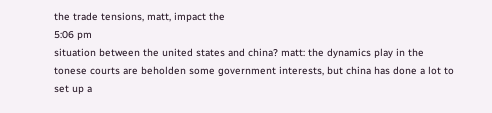the trade tensions, matt, impact the
5:06 pm
situation between the united states and china? matt: the dynamics play in the tonese courts are beholden some government interests, but china has done a lot to set up a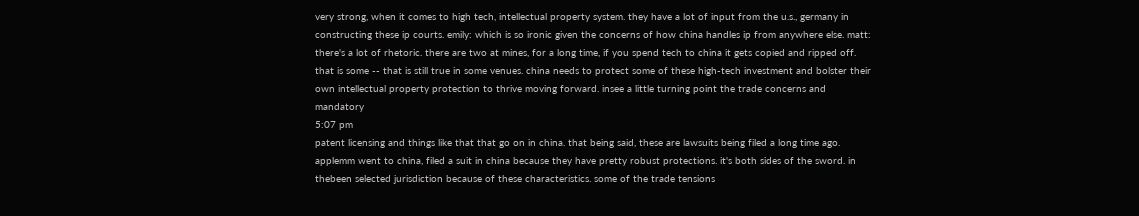very strong, when it comes to high tech, intellectual property system. they have a lot of input from the u.s., germany in constructing these ip courts. emily: which is so ironic given the concerns of how china handles ip from anywhere else. matt: there's a lot of rhetoric. there are two at mines, for a long time, if you spend tech to china it gets copied and ripped off. that is some -- that is still true in some venues. china needs to protect some of these high-tech investment and bolster their own intellectual property protection to thrive moving forward. insee a little turning point the trade concerns and mandatory
5:07 pm
patent licensing and things like that that go on in china. that being said, these are lawsuits being filed a long time ago. applemm went to china, filed a suit in china because they have pretty robust protections. it's both sides of the sword. in thebeen selected jurisdiction because of these characteristics. some of the trade tensions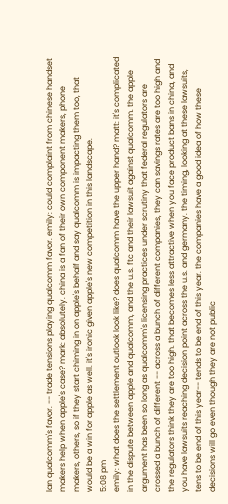lan qualcomm's favor. -- trade tensions playing qualcomm favor. emily: could complaint from chinese handset makers help when apple's case? mark: absolutely. china is a fan of their own component makers, phone makers, others, so if they start chiming in on apple's behalf and say qualcomm is impacting them too, that would be a win for apple as well. it's ironic given apple's new competition in this landscape.
5:08 pm
emily: what does the settlement outlook look like? does qualcomm have the upper hand? matt: it's complicated in the dispute between apple and qualcomm, and the u.s. ftc and their lawsuit against qualcomm. the apple argument has been so long as qualcomm's licensing practices under scrutiny that federal regulators are crossed a bunch of different -- across a bunch of different companies, they can savings rates are too high and the regulators think they are too high. that becomes less attractive when you face product bans in china, and you have lawsuits reaching decision point across the u.s. and germany. the timing, looking at these lawsuits, tens to be end of this year-- tends to be end of this year. the companies have a good idea of how these decisions will go even though they are not public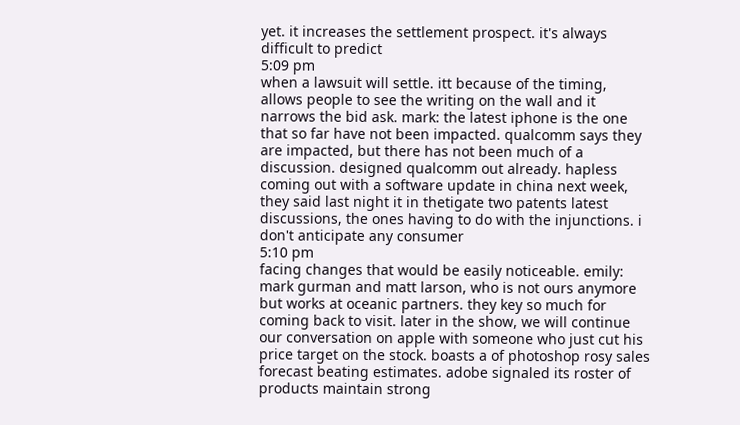yet. it increases the settlement prospect. it's always difficult to predict
5:09 pm
when a lawsuit will settle. itt because of the timing, allows people to see the writing on the wall and it narrows the bid ask. mark: the latest iphone is the one that so far have not been impacted. qualcomm says they are impacted, but there has not been much of a discussion. designed qualcomm out already. hapless coming out with a software update in china next week, they said last night it in thetigate two patents latest discussions, the ones having to do with the injunctions. i don't anticipate any consumer
5:10 pm
facing changes that would be easily noticeable. emily: mark gurman and matt larson, who is not ours anymore but works at oceanic partners. they key so much for coming back to visit. later in the show, we will continue our conversation on apple with someone who just cut his price target on the stock. boasts a of photoshop rosy sales forecast beating estimates. adobe signaled its roster of products maintain strong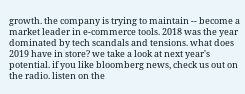growth. the company is trying to maintain -- become a market leader in e-commerce tools. 2018 was the year dominated by tech scandals and tensions. what does 2019 have in store? we take a look at next year's potential. if you like bloomberg news, check us out on the radio. listen on the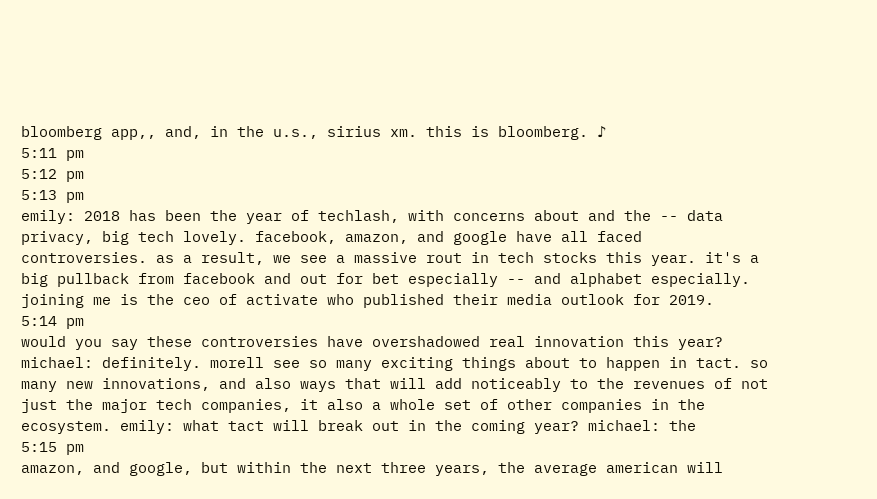bloomberg app,, and, in the u.s., sirius xm. this is bloomberg. ♪
5:11 pm
5:12 pm
5:13 pm
emily: 2018 has been the year of techlash, with concerns about and the -- data privacy, big tech lovely. facebook, amazon, and google have all faced controversies. as a result, we see a massive rout in tech stocks this year. it's a big pullback from facebook and out for bet especially -- and alphabet especially. joining me is the ceo of activate who published their media outlook for 2019.
5:14 pm
would you say these controversies have overshadowed real innovation this year? michael: definitely. morell see so many exciting things about to happen in tact. so many new innovations, and also ways that will add noticeably to the revenues of not just the major tech companies, it also a whole set of other companies in the ecosystem. emily: what tact will break out in the coming year? michael: the
5:15 pm
amazon, and google, but within the next three years, the average american will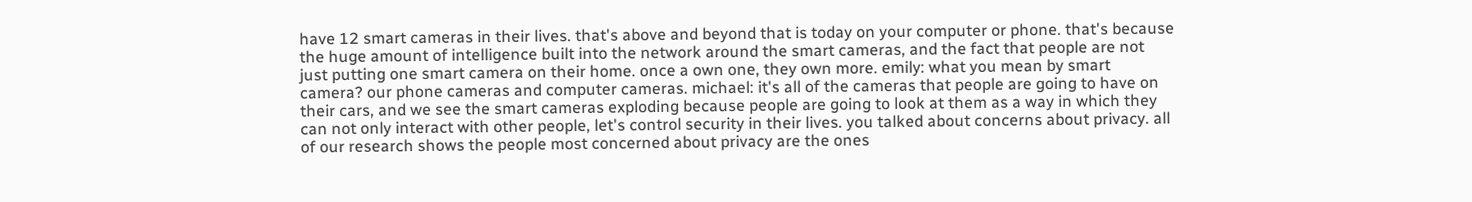have 12 smart cameras in their lives. that's above and beyond that is today on your computer or phone. that's because the huge amount of intelligence built into the network around the smart cameras, and the fact that people are not just putting one smart camera on their home. once a own one, they own more. emily: what you mean by smart camera? our phone cameras and computer cameras. michael: it's all of the cameras that people are going to have on their cars, and we see the smart cameras exploding because people are going to look at them as a way in which they can not only interact with other people, let's control security in their lives. you talked about concerns about privacy. all of our research shows the people most concerned about privacy are the ones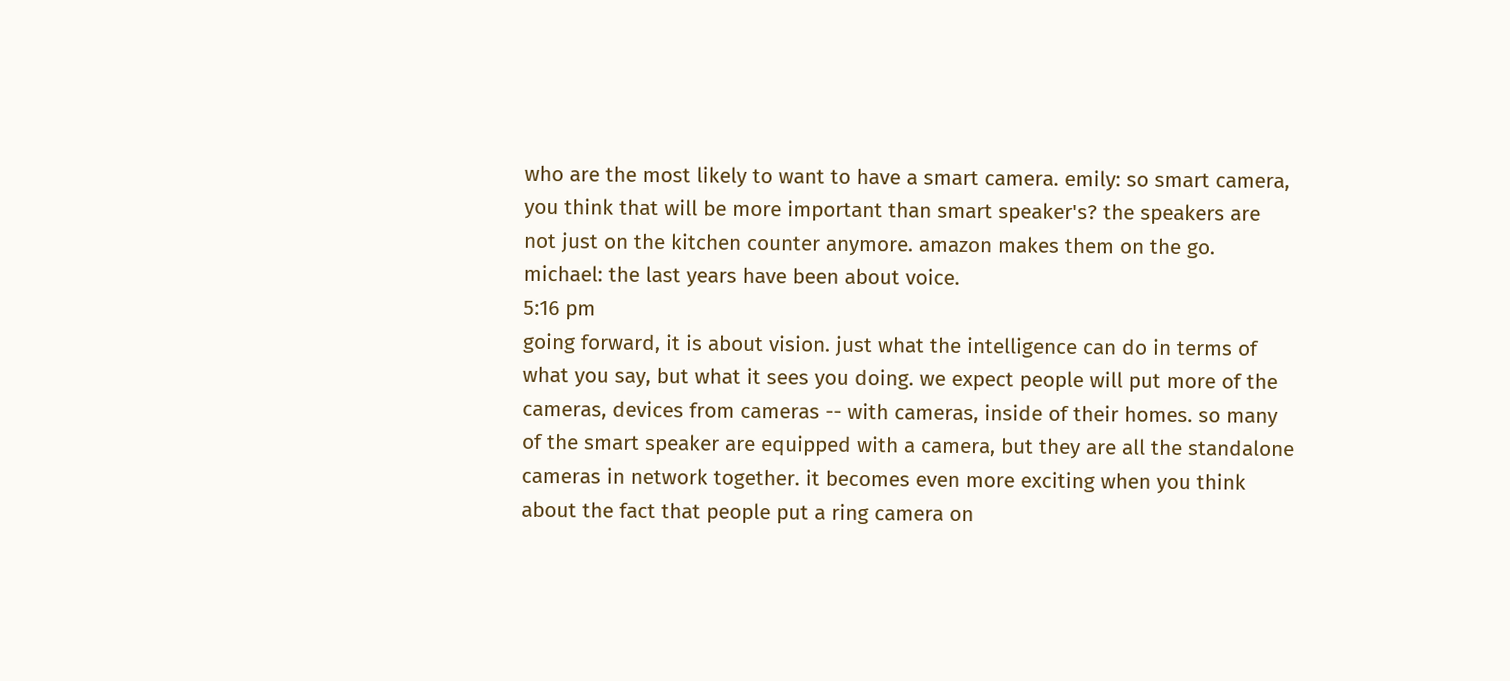who are the most likely to want to have a smart camera. emily: so smart camera, you think that will be more important than smart speaker's? the speakers are not just on the kitchen counter anymore. amazon makes them on the go. michael: the last years have been about voice.
5:16 pm
going forward, it is about vision. just what the intelligence can do in terms of what you say, but what it sees you doing. we expect people will put more of the cameras, devices from cameras -- with cameras, inside of their homes. so many of the smart speaker are equipped with a camera, but they are all the standalone cameras in network together. it becomes even more exciting when you think about the fact that people put a ring camera on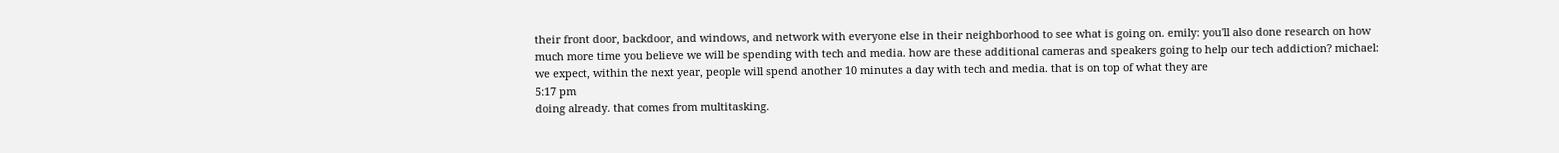their front door, backdoor, and windows, and network with everyone else in their neighborhood to see what is going on. emily: you'll also done research on how much more time you believe we will be spending with tech and media. how are these additional cameras and speakers going to help our tech addiction? michael: we expect, within the next year, people will spend another 10 minutes a day with tech and media. that is on top of what they are
5:17 pm
doing already. that comes from multitasking.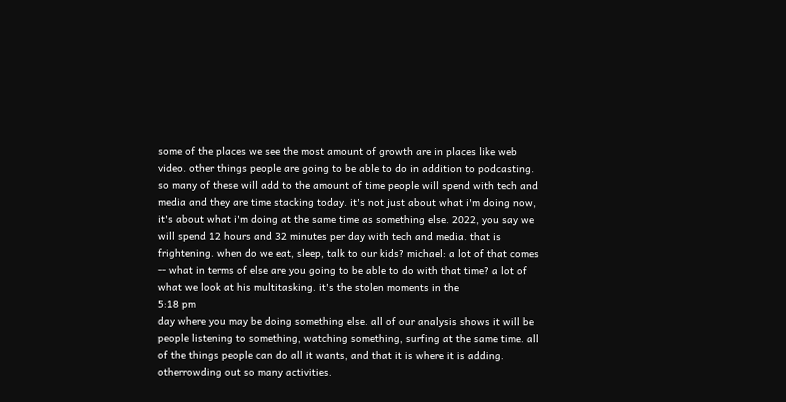some of the places we see the most amount of growth are in places like web video. other things people are going to be able to do in addition to podcasting. so many of these will add to the amount of time people will spend with tech and media and they are time stacking today. it's not just about what i'm doing now, it's about what i'm doing at the same time as something else. 2022, you say we will spend 12 hours and 32 minutes per day with tech and media. that is frightening. when do we eat, sleep, talk to our kids? michael: a lot of that comes -- what in terms of else are you going to be able to do with that time? a lot of what we look at his multitasking. it's the stolen moments in the
5:18 pm
day where you may be doing something else. all of our analysis shows it will be people listening to something, watching something, surfing at the same time. all of the things people can do all it wants, and that it is where it is adding. otherrowding out so many activities.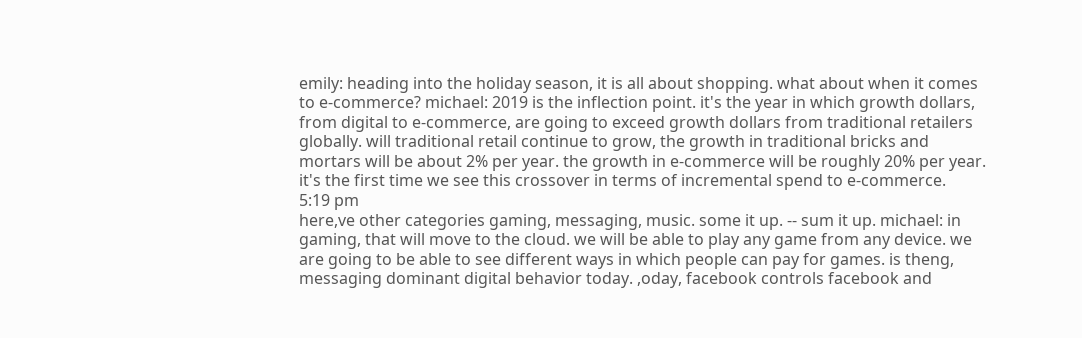emily: heading into the holiday season, it is all about shopping. what about when it comes to e-commerce? michael: 2019 is the inflection point. it's the year in which growth dollars, from digital to e-commerce, are going to exceed growth dollars from traditional retailers globally. will traditional retail continue to grow, the growth in traditional bricks and mortars will be about 2% per year. the growth in e-commerce will be roughly 20% per year. it's the first time we see this crossover in terms of incremental spend to e-commerce.
5:19 pm
here,ve other categories gaming, messaging, music. some it up. -- sum it up. michael: in gaming, that will move to the cloud. we will be able to play any game from any device. we are going to be able to see different ways in which people can pay for games. is theng, messaging dominant digital behavior today. ,oday, facebook controls facebook and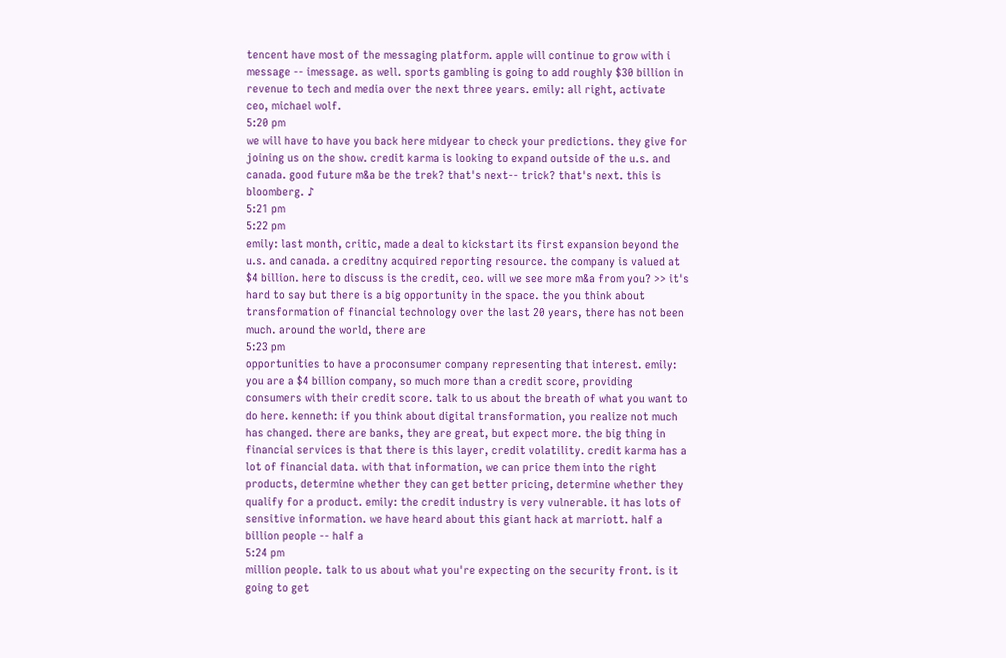tencent have most of the messaging platform. apple will continue to grow with i message -- imessage. as well. sports gambling is going to add roughly $30 billion in revenue to tech and media over the next three years. emily: all right, activate ceo, michael wolf.
5:20 pm
we will have to have you back here midyear to check your predictions. they give for joining us on the show. credit karma is looking to expand outside of the u.s. and canada. good future m&a be the trek? that's next-- trick? that's next. this is bloomberg. ♪
5:21 pm
5:22 pm
emily: last month, critic, made a deal to kickstart its first expansion beyond the u.s. and canada. a creditny acquired reporting resource. the company is valued at $4 billion. here to discuss is the credit, ceo. will we see more m&a from you? >> it's hard to say but there is a big opportunity in the space. the you think about transformation of financial technology over the last 20 years, there has not been much. around the world, there are
5:23 pm
opportunities to have a proconsumer company representing that interest. emily: you are a $4 billion company, so much more than a credit score, providing consumers with their credit score. talk to us about the breath of what you want to do here. kenneth: if you think about digital transformation, you realize not much has changed. there are banks, they are great, but expect more. the big thing in financial services is that there is this layer, credit volatility. credit karma has a lot of financial data. with that information, we can price them into the right products, determine whether they can get better pricing, determine whether they qualify for a product. emily: the credit industry is very vulnerable. it has lots of sensitive information. we have heard about this giant hack at marriott. half a billion people -- half a
5:24 pm
million people. talk to us about what you're expecting on the security front. is it going to get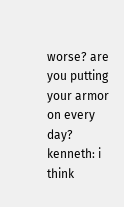worse? are you putting your armor on every day? kenneth: i think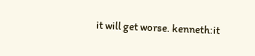it will get worse. kenneth:it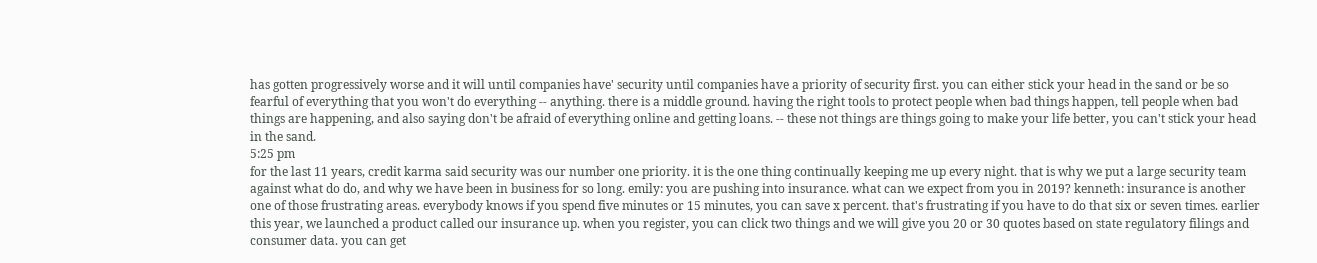has gotten progressively worse and it will until companies have' security until companies have a priority of security first. you can either stick your head in the sand or be so fearful of everything that you won't do everything -- anything. there is a middle ground. having the right tools to protect people when bad things happen, tell people when bad things are happening, and also saying don't be afraid of everything online and getting loans. -- these not things are things going to make your life better, you can't stick your head in the sand.
5:25 pm
for the last 11 years, credit karma said security was our number one priority. it is the one thing continually keeping me up every night. that is why we put a large security team against what do do, and why we have been in business for so long. emily: you are pushing into insurance. what can we expect from you in 2019? kenneth: insurance is another one of those frustrating areas. everybody knows if you spend five minutes or 15 minutes, you can save x percent. that's frustrating if you have to do that six or seven times. earlier this year, we launched a product called our insurance up. when you register, you can click two things and we will give you 20 or 30 quotes based on state regulatory filings and consumer data. you can get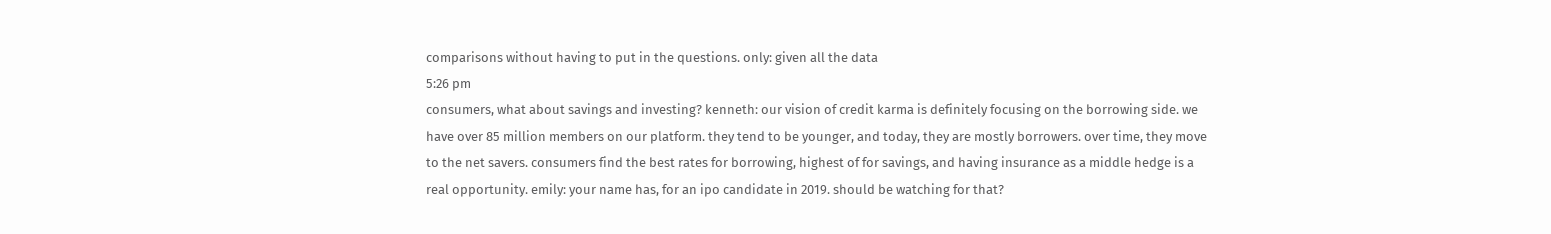comparisons without having to put in the questions. only: given all the data
5:26 pm
consumers, what about savings and investing? kenneth: our vision of credit karma is definitely focusing on the borrowing side. we have over 85 million members on our platform. they tend to be younger, and today, they are mostly borrowers. over time, they move to the net savers. consumers find the best rates for borrowing, highest of for savings, and having insurance as a middle hedge is a real opportunity. emily: your name has, for an ipo candidate in 2019. should be watching for that?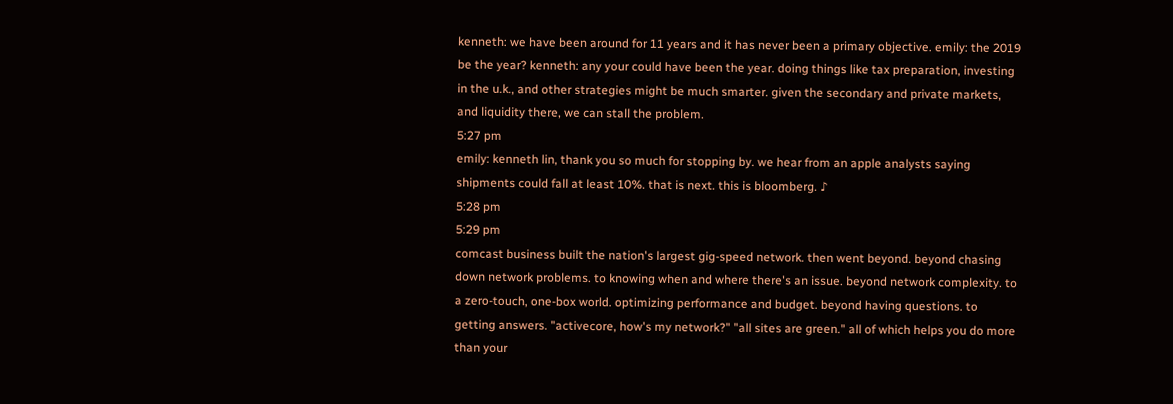kenneth: we have been around for 11 years and it has never been a primary objective. emily: the 2019 be the year? kenneth: any your could have been the year. doing things like tax preparation, investing in the u.k., and other strategies might be much smarter. given the secondary and private markets, and liquidity there, we can stall the problem.
5:27 pm
emily: kenneth lin, thank you so much for stopping by. we hear from an apple analysts saying shipments could fall at least 10%. that is next. this is bloomberg. ♪
5:28 pm
5:29 pm
comcast business built the nation's largest gig-speed network. then went beyond. beyond chasing down network problems. to knowing when and where there's an issue. beyond network complexity. to a zero-touch, one-box world. optimizing performance and budget. beyond having questions. to getting answers. "activecore, how's my network?" "all sites are green." all of which helps you do more than your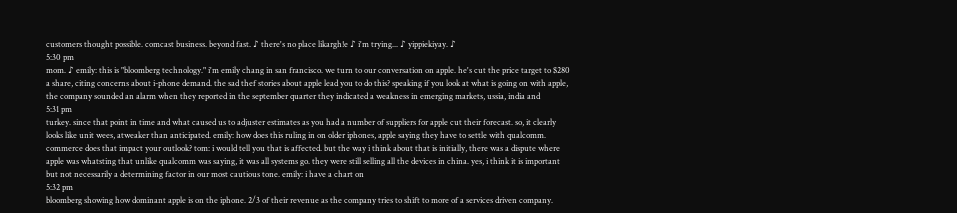customers thought possible. comcast business. beyond fast. ♪ there's no place likargh!e ♪ i'm trying... ♪ yippiekiyay. ♪
5:30 pm
mom. ♪ emily: this is "bloomberg technology." i'm emily chang in san francisco. we turn to our conversation on apple. he's cut the price target to $280 a share, citing concerns about i-phone demand. the sad thef stories about apple lead you to do this? speaking if you look at what is going on with apple, the company sounded an alarm when they reported in the september quarter they indicated a weakness in emerging markets, ussia, india and
5:31 pm
turkey. since that point in time and what caused us to adjuster estimates as you had a number of suppliers for apple cut their forecast. so, it clearly looks like unit wees, atweaker than anticipated. emily: how does this ruling in on older iphones, apple saying they have to settle with qualcomm. commerce does that impact your outlook? tom: i would tell you that is affected. but the way i think about that is initially, there was a dispute where apple was whatsting that unlike qualcomm was saying, it was all systems go. they were still selling all the devices in china. yes, i think it is important but not necessarily a determining factor in our most cautious tone. emily: i have a chart on
5:32 pm
bloomberg showing how dominant apple is on the iphone. 2/3 of their revenue as the company tries to shift to more of a services driven company.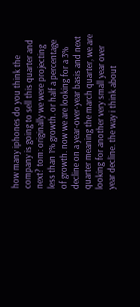how many iphones do you think the company is going to sell this quarter and next? tom: originally we were projecting less than 1% growth. or half a percentage of growth. now we are looking for a 3% decline on a year-over-year basis and next quarter meaning the march quarter, we are looking for another very small year over year decline. the way i think about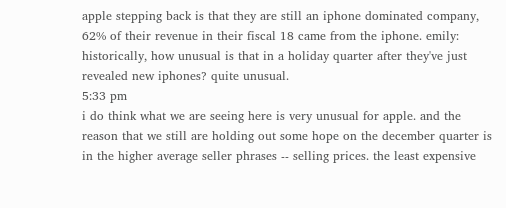apple stepping back is that they are still an iphone dominated company, 62% of their revenue in their fiscal 18 came from the iphone. emily: historically, how unusual is that in a holiday quarter after they've just revealed new iphones? quite unusual.
5:33 pm
i do think what we are seeing here is very unusual for apple. and the reason that we still are holding out some hope on the december quarter is in the higher average seller phrases -- selling prices. the least expensive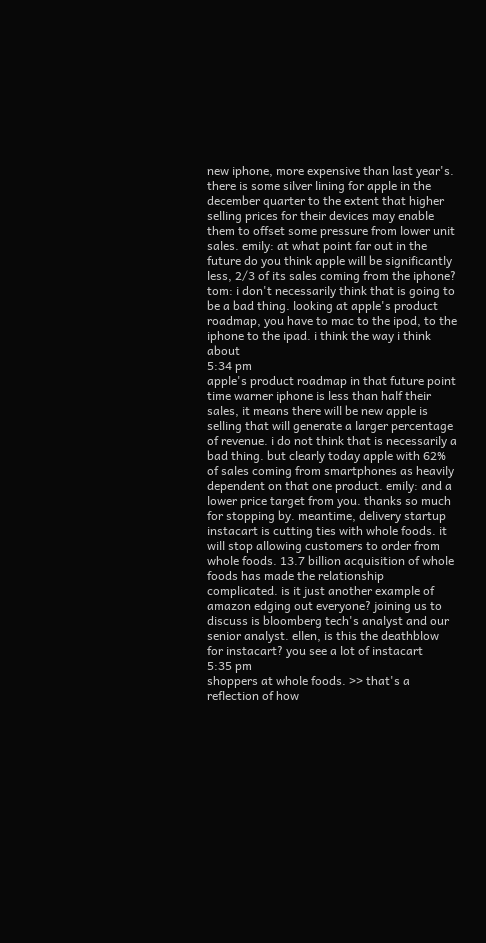new iphone, more expensive than last year's. there is some silver lining for apple in the december quarter to the extent that higher selling prices for their devices may enable them to offset some pressure from lower unit sales. emily: at what point far out in the future do you think apple will be significantly less, 2/3 of its sales coming from the iphone? tom: i don't necessarily think that is going to be a bad thing. looking at apple's product roadmap, you have to mac to the ipod, to the iphone to the ipad. i think the way i think about
5:34 pm
apple's product roadmap in that future point time warner iphone is less than half their sales, it means there will be new apple is selling that will generate a larger percentage of revenue. i do not think that is necessarily a bad thing. but clearly today apple with 62% of sales coming from smartphones as heavily dependent on that one product. emily: and a lower price target from you. thanks so much for stopping by. meantime, delivery startup instacart is cutting ties with whole foods. it will stop allowing customers to order from whole foods. 13.7 billion acquisition of whole foods has made the relationship complicated. is it just another example of amazon edging out everyone? joining us to discuss is bloomberg tech's analyst and our senior analyst. ellen, is this the deathblow for instacart? you see a lot of instacart
5:35 pm
shoppers at whole foods. >> that's a reflection of how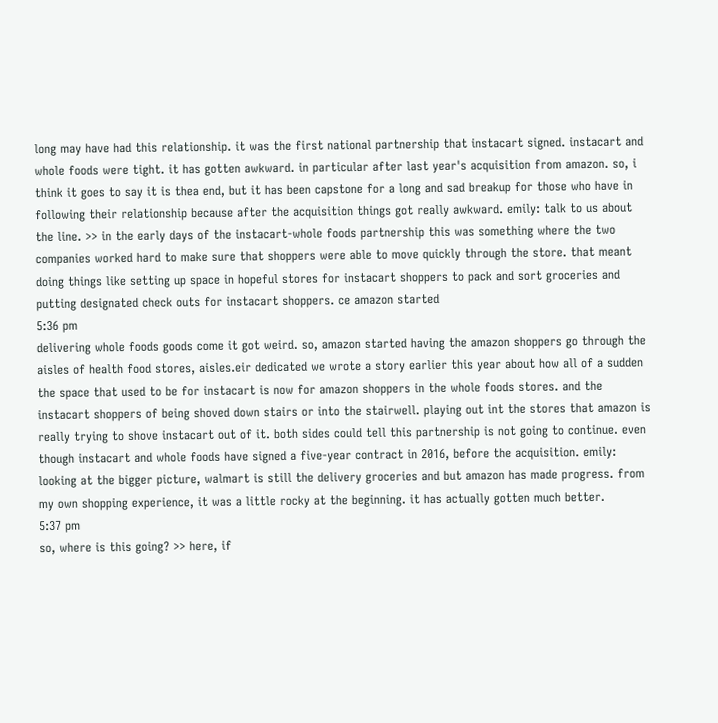long may have had this relationship. it was the first national partnership that instacart signed. instacart and whole foods were tight. it has gotten awkward. in particular after last year's acquisition from amazon. so, i think it goes to say it is thea end, but it has been capstone for a long and sad breakup for those who have in following their relationship because after the acquisition things got really awkward. emily: talk to us about the line. >> in the early days of the instacart-whole foods partnership this was something where the two companies worked hard to make sure that shoppers were able to move quickly through the store. that meant doing things like setting up space in hopeful stores for instacart shoppers to pack and sort groceries and putting designated check outs for instacart shoppers. ce amazon started
5:36 pm
delivering whole foods goods come it got weird. so, amazon started having the amazon shoppers go through the aisles of health food stores, aisles.eir dedicated we wrote a story earlier this year about how all of a sudden the space that used to be for instacart is now for amazon shoppers in the whole foods stores. and the instacart shoppers of being shoved down stairs or into the stairwell. playing out int the stores that amazon is really trying to shove instacart out of it. both sides could tell this partnership is not going to continue. even though instacart and whole foods have signed a five-year contract in 2016, before the acquisition. emily: looking at the bigger picture, walmart is still the delivery groceries and but amazon has made progress. from my own shopping experience, it was a little rocky at the beginning. it has actually gotten much better.
5:37 pm
so, where is this going? >> here, if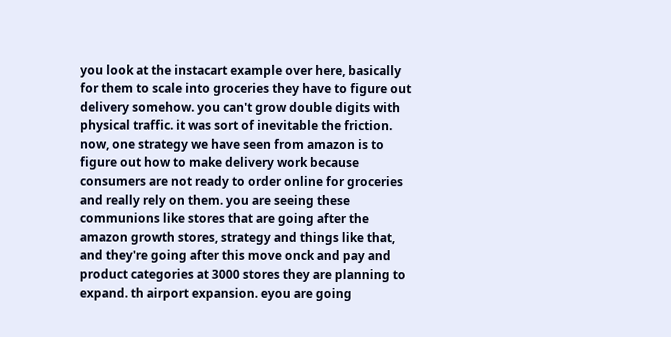you look at the instacart example over here, basically for them to scale into groceries they have to figure out delivery somehow. you can't grow double digits with physical traffic. it was sort of inevitable the friction. now, one strategy we have seen from amazon is to figure out how to make delivery work because consumers are not ready to order online for groceries and really rely on them. you are seeing these communions like stores that are going after the amazon growth stores, strategy and things like that, and they're going after this move onck and pay and product categories at 3000 stores they are planning to expand. th airport expansion. eyou are going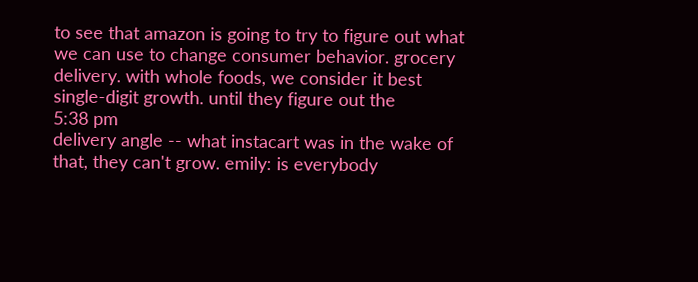to see that amazon is going to try to figure out what we can use to change consumer behavior. grocery delivery. with whole foods, we consider it best single-digit growth. until they figure out the
5:38 pm
delivery angle -- what instacart was in the wake of that, they can't grow. emily: is everybody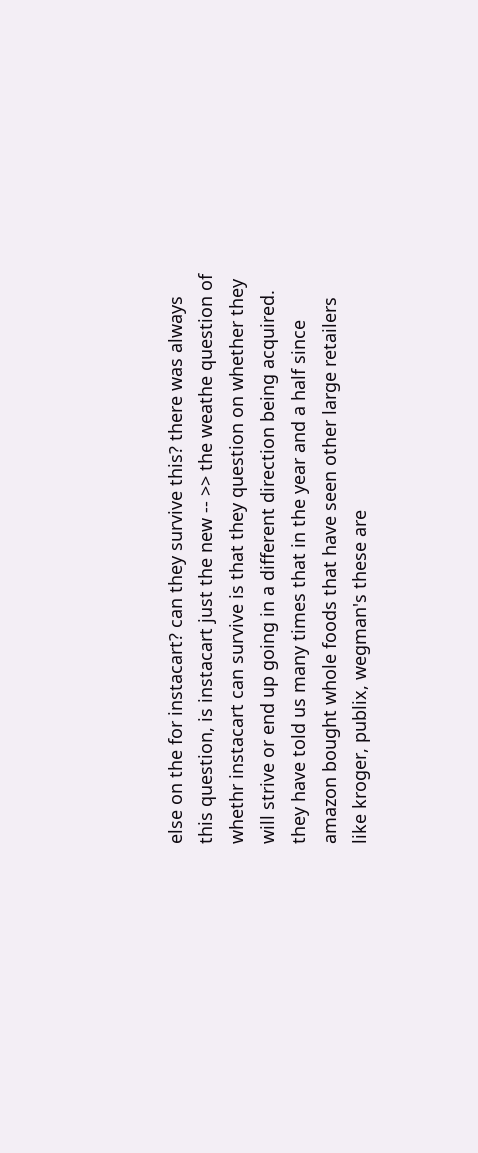else on the for instacart? can they survive this? there was always this question, is instacart just the new -- >> the weathe question of whethr instacart can survive is that they question on whether they will strive or end up going in a different direction being acquired. they have told us many times that in the year and a half since amazon bought whole foods that have seen other large retailers like kroger, publix, wegman's these are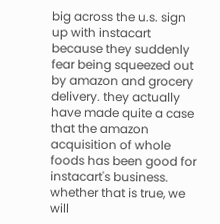big across the u.s. sign up with instacart because they suddenly fear being squeezed out by amazon and grocery delivery. they actually have made quite a case that the amazon acquisition of whole foods has been good for instacart's business. whether that is true, we will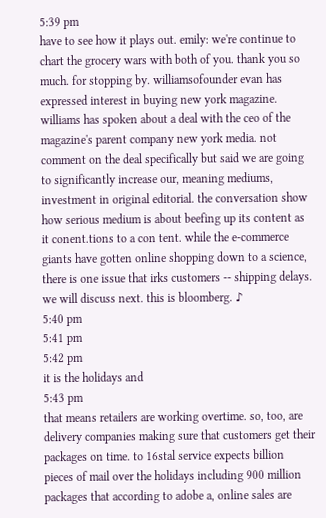5:39 pm
have to see how it plays out. emily: we're continue to chart the grocery wars with both of you. thank you so much. for stopping by. williamsofounder evan has expressed interest in buying new york magazine. williams has spoken about a deal with the ceo of the magazine's parent company new york media. not comment on the deal specifically but said we are going to significantly increase our, meaning mediums, investment in original editorial. the conversation show how serious medium is about beefing up its content as it conent.tions to a con tent. while the e-commerce giants have gotten online shopping down to a science, there is one issue that irks customers -- shipping delays. we will discuss next. this is bloomberg. ♪
5:40 pm
5:41 pm
5:42 pm
it is the holidays and
5:43 pm
that means retailers are working overtime. so, too, are delivery companies making sure that customers get their packages on time. to 16stal service expects billion pieces of mail over the holidays including 900 million packages that according to adobe a, online sales are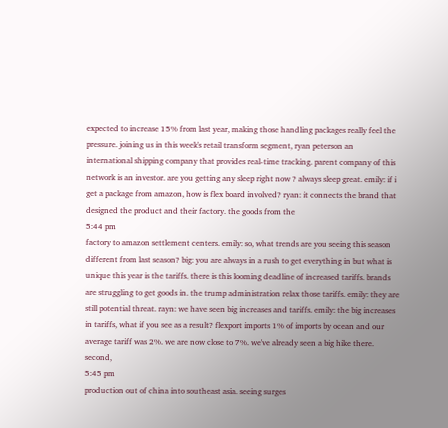expected to increase 15% from last year, making those handling packages really feel the pressure. joining us in this week's retail transform segment, ryan peterson an international shipping company that provides real-time tracking. parent company of this network is an investor. are you getting any sleep right now ? always sleep great. emily: if i get a package from amazon, how is flex board involved? ryan: it connects the brand that designed the product and their factory. the goods from the
5:44 pm
factory to amazon settlement centers. emily: so, what trends are you seeing this season different from last season? big: you are always in a rush to get everything in but what is unique this year is the tariffs. there is this looming deadline of increased tariffs. brands are struggling to get goods in. the trump administration relax those tariffs. emily: they are still potential threat. rayn: we have seen big increases and tariffs. emily: the big increases in tariffs, what if you see as a result? flexport imports 1% of imports by ocean and our average tariff was 2%. we are now close to 7%. we've already seen a big hike there. second,
5:45 pm
production out of china into southeast asia. seeing surges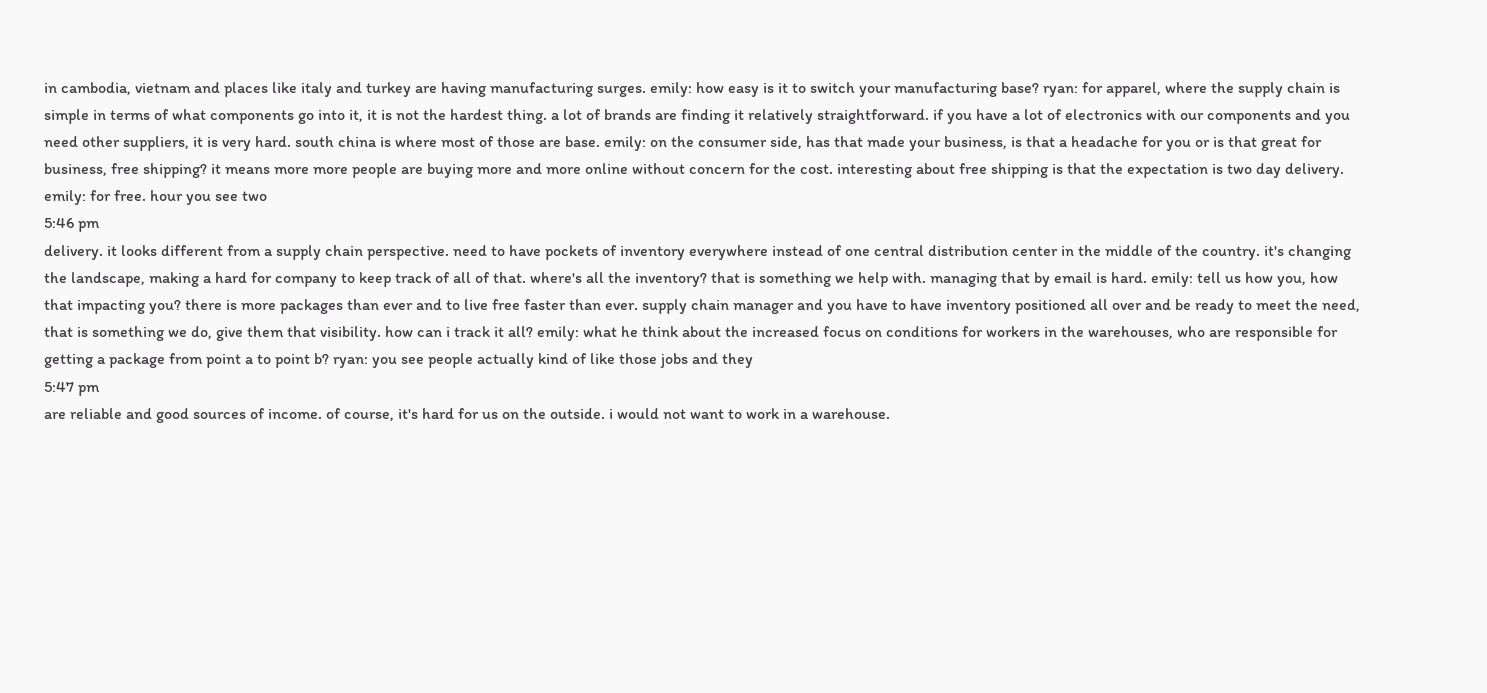in cambodia, vietnam and places like italy and turkey are having manufacturing surges. emily: how easy is it to switch your manufacturing base? ryan: for apparel, where the supply chain is simple in terms of what components go into it, it is not the hardest thing. a lot of brands are finding it relatively straightforward. if you have a lot of electronics with our components and you need other suppliers, it is very hard. south china is where most of those are base. emily: on the consumer side, has that made your business, is that a headache for you or is that great for business, free shipping? it means more more people are buying more and more online without concern for the cost. interesting about free shipping is that the expectation is two day delivery. emily: for free. hour you see two
5:46 pm
delivery. it looks different from a supply chain perspective. need to have pockets of inventory everywhere instead of one central distribution center in the middle of the country. it's changing the landscape, making a hard for company to keep track of all of that. where's all the inventory? that is something we help with. managing that by email is hard. emily: tell us how you, how that impacting you? there is more packages than ever and to live free faster than ever. supply chain manager and you have to have inventory positioned all over and be ready to meet the need, that is something we do, give them that visibility. how can i track it all? emily: what he think about the increased focus on conditions for workers in the warehouses, who are responsible for getting a package from point a to point b? ryan: you see people actually kind of like those jobs and they
5:47 pm
are reliable and good sources of income. of course, it's hard for us on the outside. i would not want to work in a warehouse.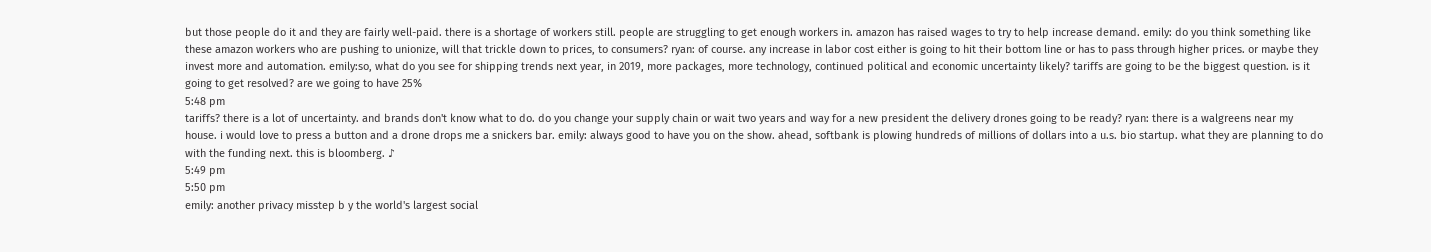but those people do it and they are fairly well-paid. there is a shortage of workers still. people are struggling to get enough workers in. amazon has raised wages to try to help increase demand. emily: do you think something like these amazon workers who are pushing to unionize, will that trickle down to prices, to consumers? ryan: of course. any increase in labor cost either is going to hit their bottom line or has to pass through higher prices. or maybe they invest more and automation. emily:so, what do you see for shipping trends next year, in 2019, more packages, more technology, continued political and economic uncertainty likely? tariffs are going to be the biggest question. is it going to get resolved? are we going to have 25%
5:48 pm
tariffs? there is a lot of uncertainty. and brands don't know what to do. do you change your supply chain or wait two years and way for a new president the delivery drones going to be ready? ryan: there is a walgreens near my house. i would love to press a button and a drone drops me a snickers bar. emily: always good to have you on the show. ahead, softbank is plowing hundreds of millions of dollars into a u.s. bio startup. what they are planning to do with the funding next. this is bloomberg. ♪
5:49 pm
5:50 pm
emily: another privacy misstep b y the world's largest social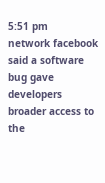5:51 pm
network facebook said a software bug gave developers broader access to the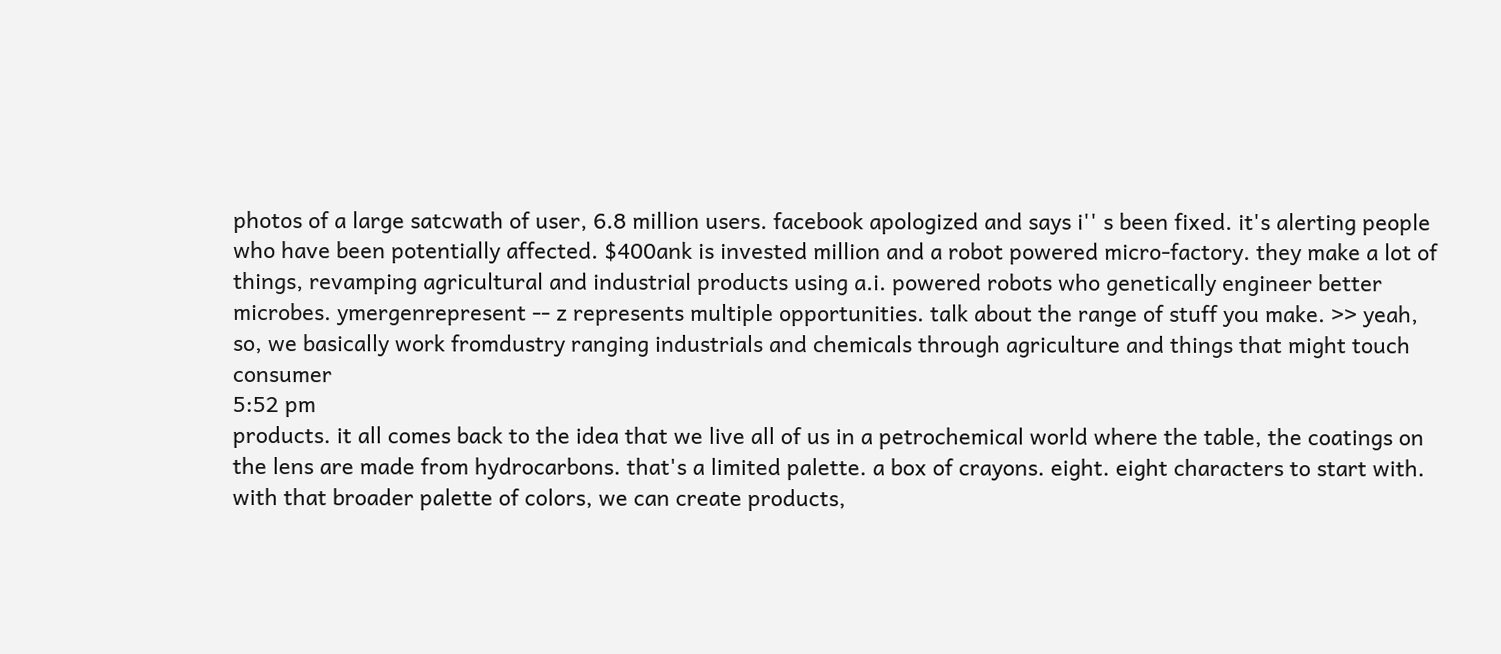photos of a large satcwath of user, 6.8 million users. facebook apologized and says i'' s been fixed. it's alerting people who have been potentially affected. $400ank is invested million and a robot powered micro-factory. they make a lot of things, revamping agricultural and industrial products using a.i. powered robots who genetically engineer better microbes. ymergenrepresent -- z represents multiple opportunities. talk about the range of stuff you make. >> yeah, so, we basically work fromdustry ranging industrials and chemicals through agriculture and things that might touch consumer
5:52 pm
products. it all comes back to the idea that we live all of us in a petrochemical world where the table, the coatings on the lens are made from hydrocarbons. that's a limited palette. a box of crayons. eight. eight characters to start with. with that broader palette of colors, we can create products,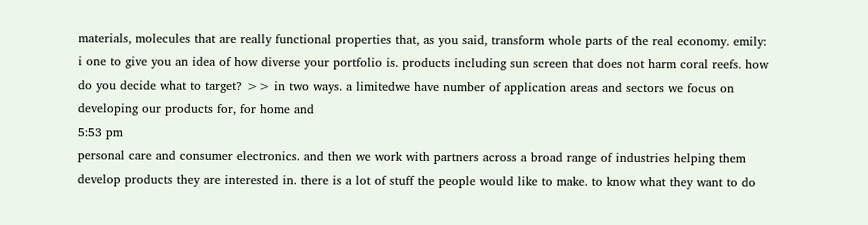materials, molecules that are really functional properties that, as you said, transform whole parts of the real economy. emily: i one to give you an idea of how diverse your portfolio is. products including sun screen that does not harm coral reefs. how do you decide what to target? >> in two ways. a limitedwe have number of application areas and sectors we focus on developing our products for, for home and
5:53 pm
personal care and consumer electronics. and then we work with partners across a broad range of industries helping them develop products they are interested in. there is a lot of stuff the people would like to make. to know what they want to do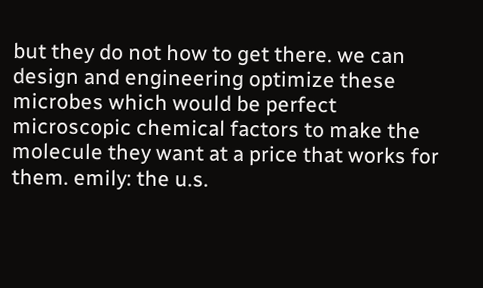but they do not how to get there. we can design and engineering optimize these microbes which would be perfect microscopic chemical factors to make the molecule they want at a price that works for them. emily: the u.s.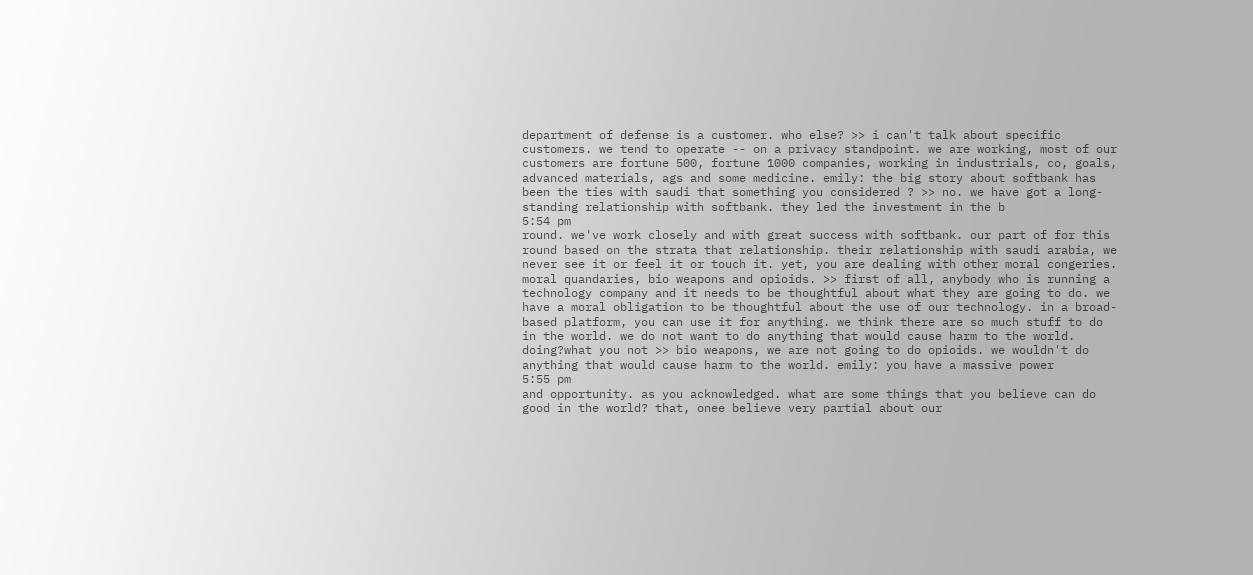department of defense is a customer. who else? >> i can't talk about specific customers. we tend to operate -- on a privacy standpoint. we are working, most of our customers are fortune 500, fortune 1000 companies, working in industrials, co, goals, advanced materials, ags and some medicine. emily: the big story about softbank has been the ties with saudi that something you considered ? >> no. we have got a long-standing relationship with softbank. they led the investment in the b
5:54 pm
round. we've work closely and with great success with softbank. our part of for this round based on the strata that relationship. their relationship with saudi arabia, we never see it or feel it or touch it. yet, you are dealing with other moral congeries. moral quandaries, bio weapons and opioids. >> first of all, anybody who is running a technology company and it needs to be thoughtful about what they are going to do. we have a moral obligation to be thoughtful about the use of our technology. in a broad-based platform, you can use it for anything. we think there are so much stuff to do in the world. we do not want to do anything that would cause harm to the world. doing?what you not >> bio weapons, we are not going to do opioids. we wouldn't do anything that would cause harm to the world. emily: you have a massive power
5:55 pm
and opportunity. as you acknowledged. what are some things that you believe can do good in the world? that, onee believe very partial about our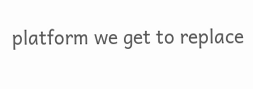platform we get to replace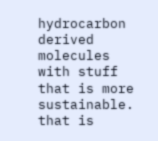hydrocarbon derived molecules with stuff that is more sustainable. that is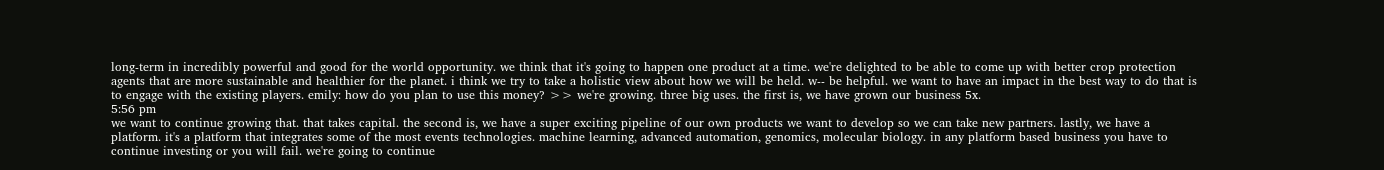long-term in incredibly powerful and good for the world opportunity. we think that it's going to happen one product at a time. we're delighted to be able to come up with better crop protection agents that are more sustainable and healthier for the planet. i think we try to take a holistic view about how we will be held. w-- be helpful. we want to have an impact in the best way to do that is to engage with the existing players. emily: how do you plan to use this money? >> we're growing. three big uses. the first is, we have grown our business 5x.
5:56 pm
we want to continue growing that. that takes capital. the second is, we have a super exciting pipeline of our own products we want to develop so we can take new partners. lastly, we have a platform. it's a platform that integrates some of the most events technologies. machine learning, advanced automation, genomics, molecular biology. in any platform based business you have to continue investing or you will fail. we're going to continue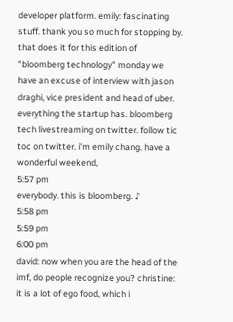developer platform. emily: fascinating stuff. thank you so much for stopping by. that does it for this edition of "bloomberg technology" monday we have an excuse of interview with jason draghi, vice president and head of uber. everything the startup has. bloomberg tech livestreaming on twitter. follow tic toc on twitter. i'm emily chang. have a wonderful weekend,
5:57 pm
everybody. this is bloomberg. ♪
5:58 pm
5:59 pm
6:00 pm
david: now when you are the head of the imf, do people recognize you? christine: it is a lot of ego food, which i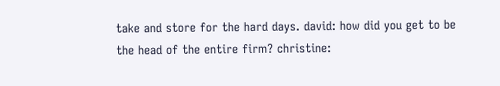take and store for the hard days. david: how did you get to be the head of the entire firm? christine: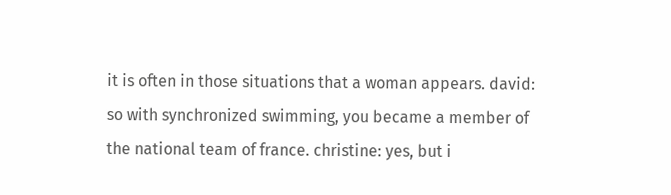it is often in those situations that a woman appears. david: so with synchronized swimming, you became a member of the national team of france. christine: yes, but i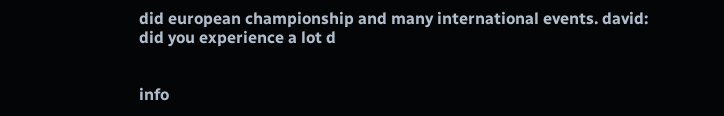did european championship and many international events. david: did you experience a lot d


info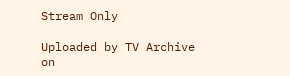Stream Only

Uploaded by TV Archive on